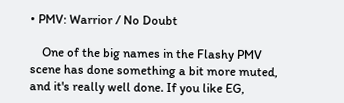• PMV: Warrior / No Doubt

    One of the big names in the Flashy PMV scene has done something a bit more muted, and it's really well done. If you like EG,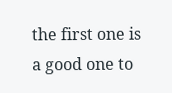the first one is a good one to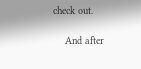check out.

    And after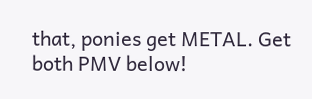that, ponies get METAL. Get both PMV below!